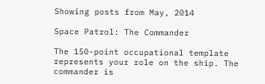Showing posts from May, 2014

Space Patrol: The Commander

The 150-point occupational template represents your role on the ship. The commander is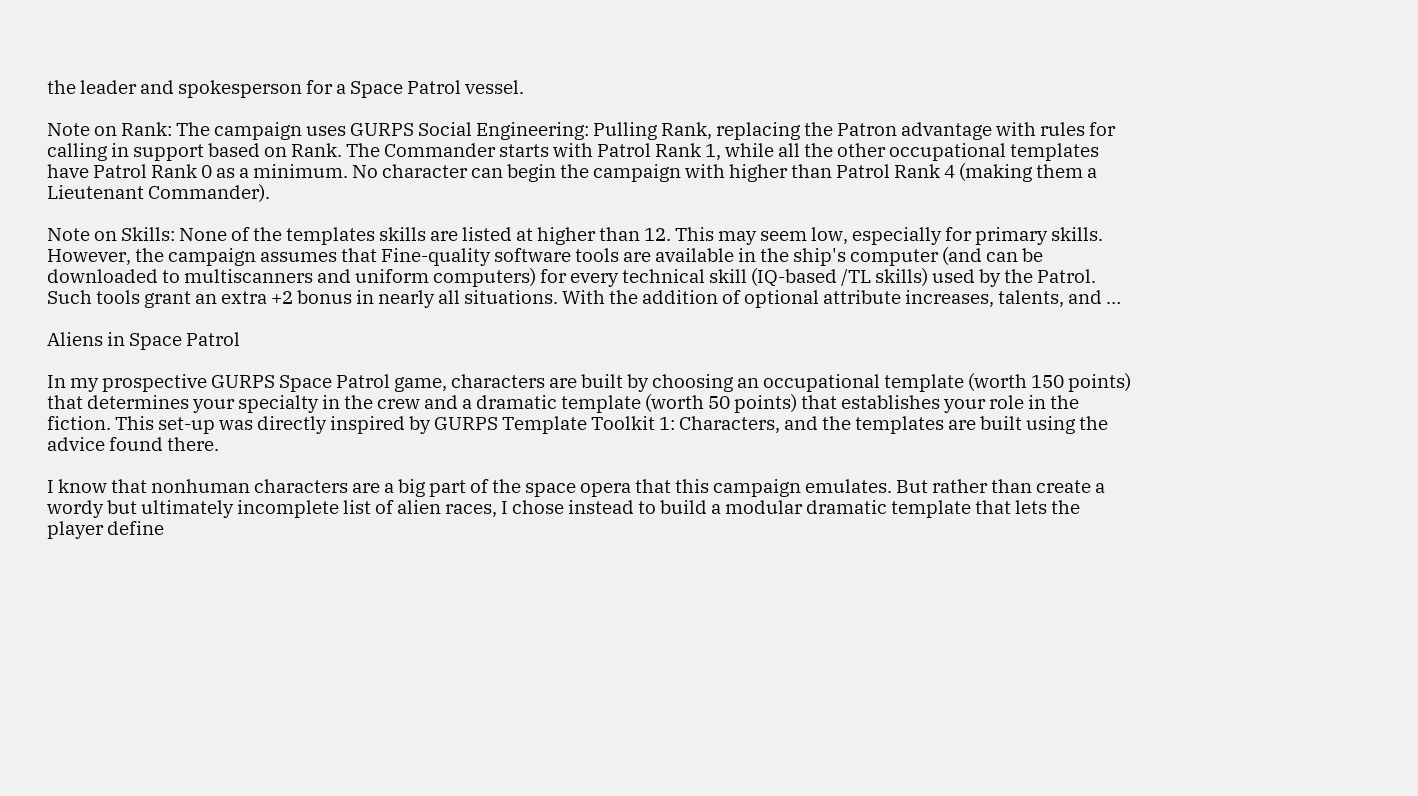the leader and spokesperson for a Space Patrol vessel.

Note on Rank: The campaign uses GURPS Social Engineering: Pulling Rank, replacing the Patron advantage with rules for calling in support based on Rank. The Commander starts with Patrol Rank 1, while all the other occupational templates have Patrol Rank 0 as a minimum. No character can begin the campaign with higher than Patrol Rank 4 (making them a Lieutenant Commander).

Note on Skills: None of the templates skills are listed at higher than 12. This may seem low, especially for primary skills. However, the campaign assumes that Fine-quality software tools are available in the ship's computer (and can be downloaded to multiscanners and uniform computers) for every technical skill (IQ-based /TL skills) used by the Patrol. Such tools grant an extra +2 bonus in nearly all situations. With the addition of optional attribute increases, talents, and …

Aliens in Space Patrol

In my prospective GURPS Space Patrol game, characters are built by choosing an occupational template (worth 150 points) that determines your specialty in the crew and a dramatic template (worth 50 points) that establishes your role in the fiction. This set-up was directly inspired by GURPS Template Toolkit 1: Characters, and the templates are built using the advice found there.

I know that nonhuman characters are a big part of the space opera that this campaign emulates. But rather than create a wordy but ultimately incomplete list of alien races, I chose instead to build a modular dramatic template that lets the player define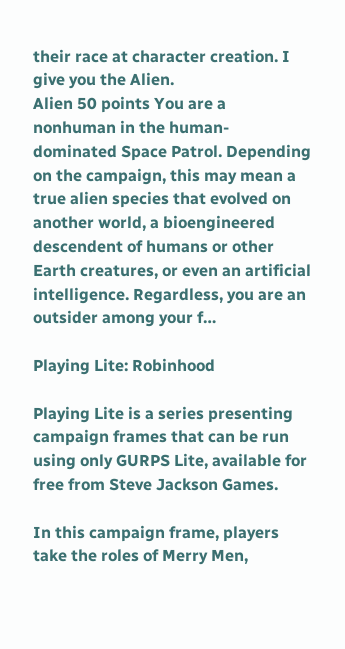their race at character creation. I give you the Alien.
Alien 50 points You are a nonhuman in the human-dominated Space Patrol. Depending on the campaign, this may mean a true alien species that evolved on another world, a bioengineered descendent of humans or other Earth creatures, or even an artificial intelligence. Regardless, you are an outsider among your f…

Playing Lite: Robinhood

Playing Lite is a series presenting campaign frames that can be run using only GURPS Lite, available for free from Steve Jackson Games.

In this campaign frame, players take the roles of Merry Men,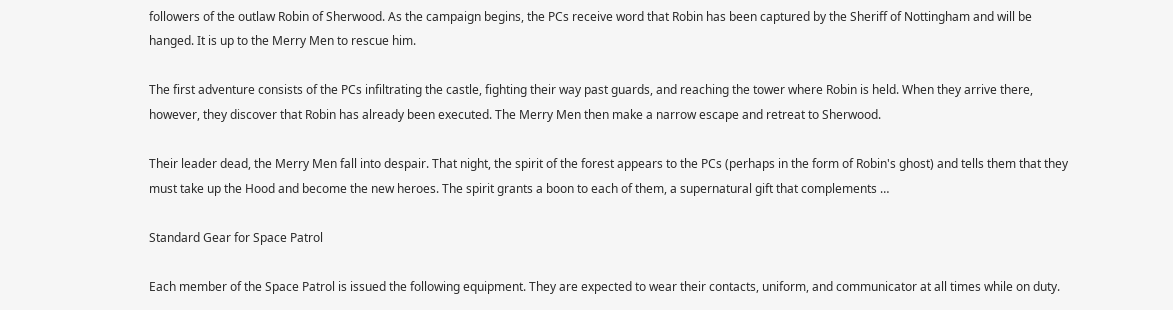followers of the outlaw Robin of Sherwood. As the campaign begins, the PCs receive word that Robin has been captured by the Sheriff of Nottingham and will be hanged. It is up to the Merry Men to rescue him.

The first adventure consists of the PCs infiltrating the castle, fighting their way past guards, and reaching the tower where Robin is held. When they arrive there, however, they discover that Robin has already been executed. The Merry Men then make a narrow escape and retreat to Sherwood.

Their leader dead, the Merry Men fall into despair. That night, the spirit of the forest appears to the PCs (perhaps in the form of Robin's ghost) and tells them that they must take up the Hood and become the new heroes. The spirit grants a boon to each of them, a supernatural gift that complements …

Standard Gear for Space Patrol

Each member of the Space Patrol is issued the following equipment. They are expected to wear their contacts, uniform, and communicator at all times while on duty.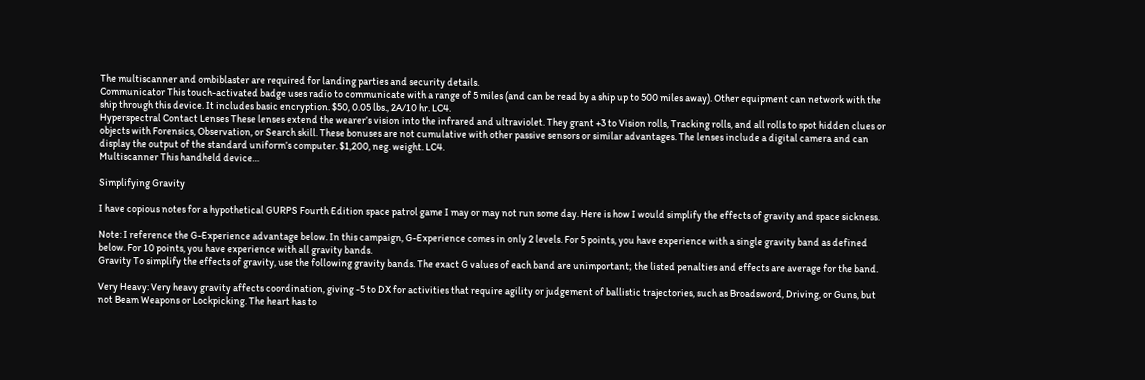The multiscanner and ombiblaster are required for landing parties and security details.
Communicator This touch-activated badge uses radio to communicate with a range of 5 miles (and can be read by a ship up to 500 miles away). Other equipment can network with the ship through this device. It includes basic encryption. $50, 0.05 lbs., 2A/10 hr. LC4.
Hyperspectral Contact Lenses These lenses extend the wearer’s vision into the infrared and ultraviolet. They grant +3 to Vision rolls, Tracking rolls, and all rolls to spot hidden clues or objects with Forensics, Observation, or Search skill. These bonuses are not cumulative with other passive sensors or similar advantages. The lenses include a digital camera and can display the output of the standard uniform’s computer. $1,200, neg. weight. LC4.
Multiscanner This handheld device…

Simplifying Gravity

I have copious notes for a hypothetical GURPS Fourth Edition space patrol game I may or may not run some day. Here is how I would simplify the effects of gravity and space sickness.

Note: I reference the G-Experience advantage below. In this campaign, G-Experience comes in only 2 levels. For 5 points, you have experience with a single gravity band as defined below. For 10 points, you have experience with all gravity bands.
Gravity To simplify the effects of gravity, use the following gravity bands. The exact G values of each band are unimportant; the listed penalties and effects are average for the band.

Very Heavy: Very heavy gravity affects coordination, giving -5 to DX for activities that require agility or judgement of ballistic trajectories, such as Broadsword, Driving, or Guns, but not Beam Weapons or Lockpicking. The heart has to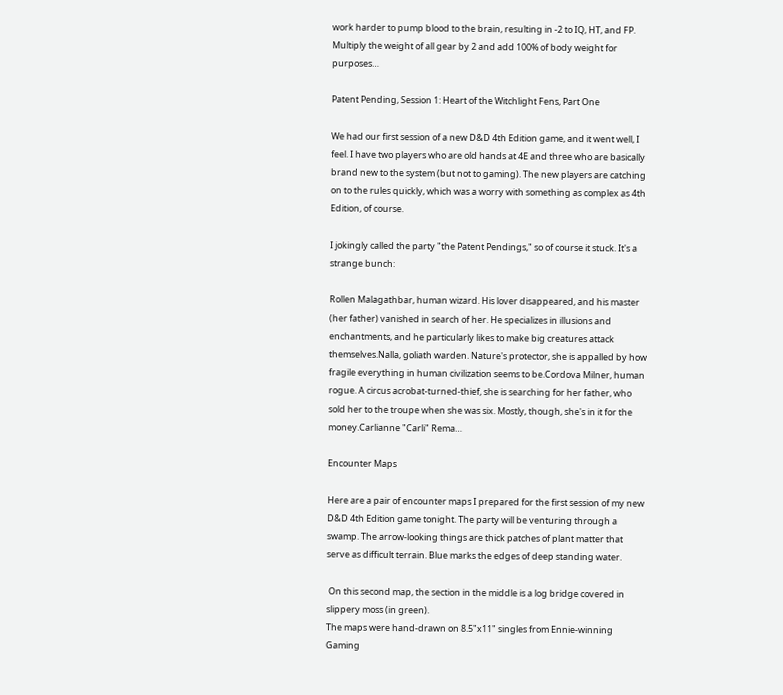work harder to pump blood to the brain, resulting in -2 to IQ, HT, and FP. Multiply the weight of all gear by 2 and add 100% of body weight for purposes…

Patent Pending, Session 1: Heart of the Witchlight Fens, Part One

We had our first session of a new D&D 4th Edition game, and it went well, I feel. I have two players who are old hands at 4E and three who are basically brand new to the system (but not to gaming). The new players are catching on to the rules quickly, which was a worry with something as complex as 4th Edition, of course.

I jokingly called the party "the Patent Pendings," so of course it stuck. It's a strange bunch:

Rollen Malagathbar, human wizard. His lover disappeared, and his master (her father) vanished in search of her. He specializes in illusions and enchantments, and he particularly likes to make big creatures attack themselves.Nalla, goliath warden. Nature's protector, she is appalled by how fragile everything in human civilization seems to be.Cordova Milner, human rogue. A circus acrobat-turned-thief, she is searching for her father, who sold her to the troupe when she was six. Mostly, though, she's in it for the money.Carlianne "Carli" Rema…

Encounter Maps

Here are a pair of encounter maps I prepared for the first session of my new D&D 4th Edition game tonight. The party will be venturing through a swamp. The arrow-looking things are thick patches of plant matter that serve as difficult terrain. Blue marks the edges of deep standing water.

 On this second map, the section in the middle is a log bridge covered in slippery moss (in green).
The maps were hand-drawn on 8.5"x11" singles from Ennie-winning Gaming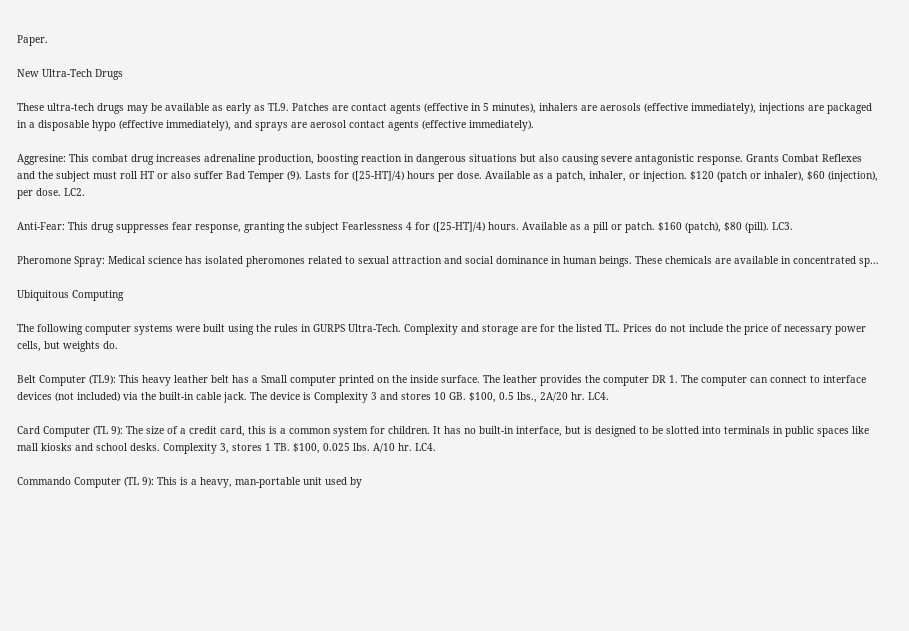Paper.

New Ultra-Tech Drugs

These ultra-tech drugs may be available as early as TL9. Patches are contact agents (effective in 5 minutes), inhalers are aerosols (effective immediately), injections are packaged in a disposable hypo (effective immediately), and sprays are aerosol contact agents (effective immediately).

Aggresine: This combat drug increases adrenaline production, boosting reaction in dangerous situations but also causing severe antagonistic response. Grants Combat Reflexes and the subject must roll HT or also suffer Bad Temper (9). Lasts for ([25-HT]/4) hours per dose. Available as a patch, inhaler, or injection. $120 (patch or inhaler), $60 (injection), per dose. LC2.

Anti-Fear: This drug suppresses fear response, granting the subject Fearlessness 4 for ([25-HT]/4) hours. Available as a pill or patch. $160 (patch), $80 (pill). LC3.

Pheromone Spray: Medical science has isolated pheromones related to sexual attraction and social dominance in human beings. These chemicals are available in concentrated sp…

Ubiquitous Computing

The following computer systems were built using the rules in GURPS Ultra-Tech. Complexity and storage are for the listed TL. Prices do not include the price of necessary power cells, but weights do.

Belt Computer (TL9): This heavy leather belt has a Small computer printed on the inside surface. The leather provides the computer DR 1. The computer can connect to interface devices (not included) via the built-in cable jack. The device is Complexity 3 and stores 10 GB. $100, 0.5 lbs., 2A/20 hr. LC4.

Card Computer (TL 9): The size of a credit card, this is a common system for children. It has no built-in interface, but is designed to be slotted into terminals in public spaces like mall kiosks and school desks. Complexity 3, stores 1 TB. $100, 0.025 lbs. A/10 hr. LC4.

Commando Computer (TL 9): This is a heavy, man-portable unit used by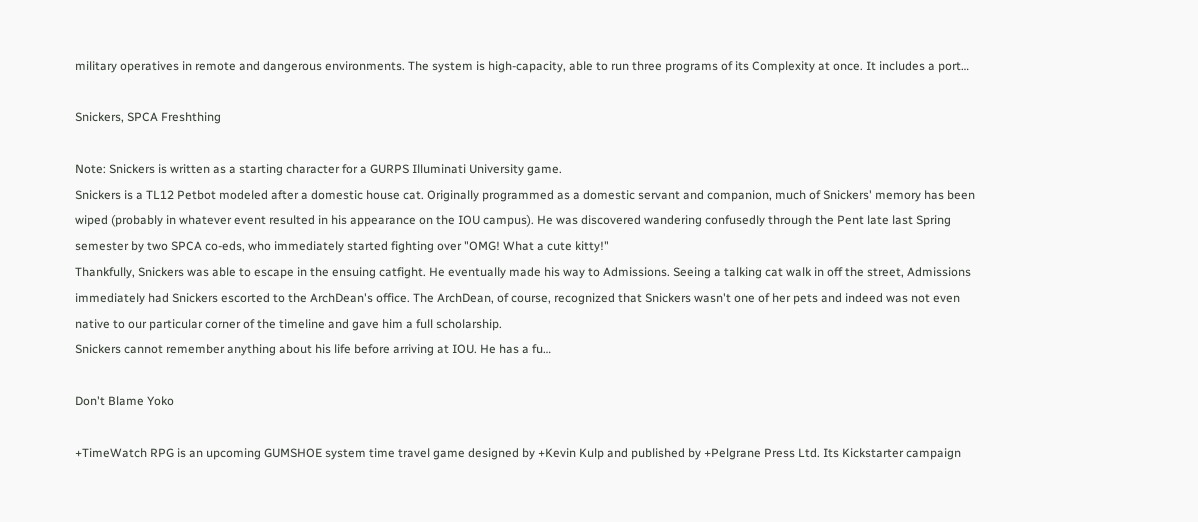military operatives in remote and dangerous environments. The system is high-capacity, able to run three programs of its Complexity at once. It includes a port…

Snickers, SPCA Freshthing

Note: Snickers is written as a starting character for a GURPS Illuminati University game.
Snickers is a TL12 Petbot modeled after a domestic house cat. Originally programmed as a domestic servant and companion, much of Snickers' memory has been wiped (probably in whatever event resulted in his appearance on the IOU campus). He was discovered wandering confusedly through the Pent late last Spring semester by two SPCA co-eds, who immediately started fighting over "OMG! What a cute kitty!"
Thankfully, Snickers was able to escape in the ensuing catfight. He eventually made his way to Admissions. Seeing a talking cat walk in off the street, Admissions immediately had Snickers escorted to the ArchDean's office. The ArchDean, of course, recognized that Snickers wasn't one of her pets and indeed was not even native to our particular corner of the timeline and gave him a full scholarship.
Snickers cannot remember anything about his life before arriving at IOU. He has a fu…

Don't Blame Yoko

+TimeWatch RPG is an upcoming GUMSHOE system time travel game designed by +Kevin Kulp and published by +Pelgrane Press Ltd. Its Kickstarter campaign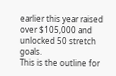earlier this year raised over $105,000 and unlocked 50 stretch goals.
This is the outline for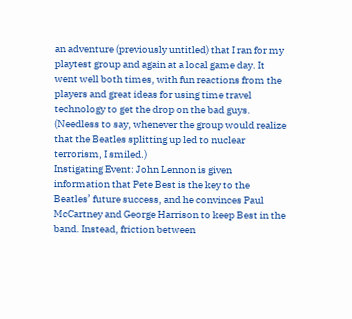an adventure (previously untitled) that I ran for my playtest group and again at a local game day. It went well both times, with fun reactions from the players and great ideas for using time travel technology to get the drop on the bad guys. (Needless to say, whenever the group would realize that the Beatles splitting up led to nuclear terrorism, I smiled.)
Instigating Event: John Lennon is given information that Pete Best is the key to the Beatles’ future success, and he convinces Paul McCartney and George Harrison to keep Best in the band. Instead, friction between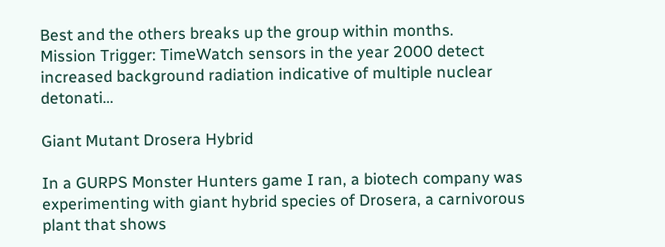Best and the others breaks up the group within months.
Mission Trigger: TimeWatch sensors in the year 2000 detect increased background radiation indicative of multiple nuclear detonati…

Giant Mutant Drosera Hybrid

In a GURPS Monster Hunters game I ran, a biotech company was experimenting with giant hybrid species of Drosera, a carnivorous plant that shows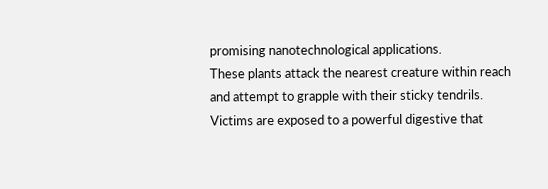promising nanotechnological applications.
These plants attack the nearest creature within reach and attempt to grapple with their sticky tendrils. Victims are exposed to a powerful digestive that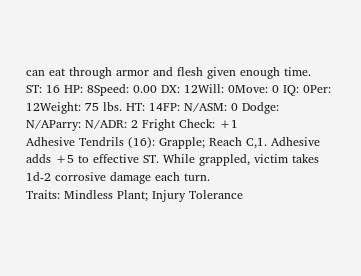can eat through armor and flesh given enough time.
ST: 16 HP: 8Speed: 0.00 DX: 12Will: 0Move: 0 IQ: 0Per: 12Weight: 75 lbs. HT: 14FP: N/ASM: 0 Dodge: N/AParry: N/ADR: 2 Fright Check: +1
Adhesive Tendrils (16): Grapple; Reach C,1. Adhesive adds +5 to effective ST. While grappled, victim takes 1d-2 corrosive damage each turn.
Traits: Mindless Plant; Injury Tolerance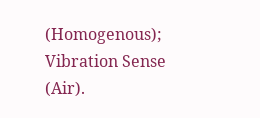(Homogenous); Vibration Sense (Air).